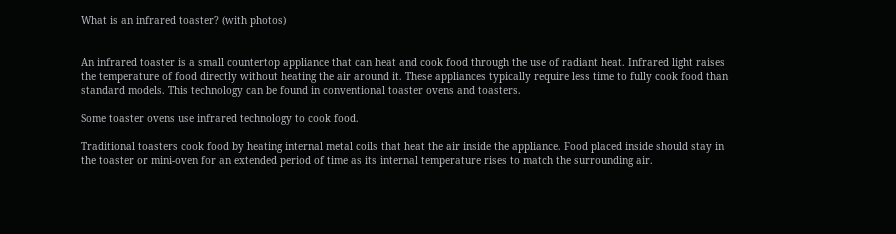What is an infrared toaster? (with photos)


An infrared toaster is a small countertop appliance that can heat and cook food through the use of radiant heat. Infrared light raises the temperature of food directly without heating the air around it. These appliances typically require less time to fully cook food than standard models. This technology can be found in conventional toaster ovens and toasters.

Some toaster ovens use infrared technology to cook food.

Traditional toasters cook food by heating internal metal coils that heat the air inside the appliance. Food placed inside should stay in the toaster or mini-oven for an extended period of time as its internal temperature rises to match the surrounding air.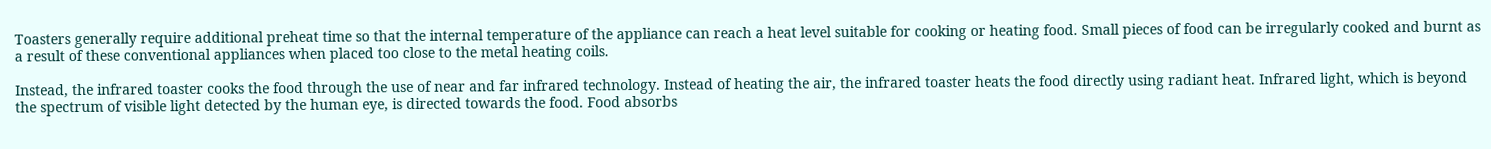Toasters generally require additional preheat time so that the internal temperature of the appliance can reach a heat level suitable for cooking or heating food. Small pieces of food can be irregularly cooked and burnt as a result of these conventional appliances when placed too close to the metal heating coils.

Instead, the infrared toaster cooks the food through the use of near and far infrared technology. Instead of heating the air, the infrared toaster heats the food directly using radiant heat. Infrared light, which is beyond the spectrum of visible light detected by the human eye, is directed towards the food. Food absorbs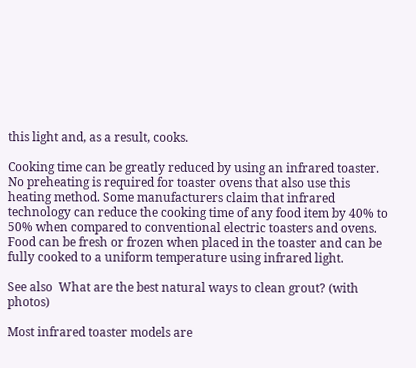this light and, as a result, cooks.

Cooking time can be greatly reduced by using an infrared toaster. No preheating is required for toaster ovens that also use this heating method. Some manufacturers claim that infrared technology can reduce the cooking time of any food item by 40% to 50% when compared to conventional electric toasters and ovens. Food can be fresh or frozen when placed in the toaster and can be fully cooked to a uniform temperature using infrared light.

See also  What are the best natural ways to clean grout? (with photos)

Most infrared toaster models are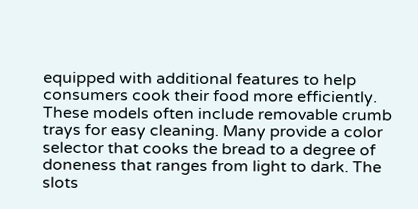equipped with additional features to help consumers cook their food more efficiently. These models often include removable crumb trays for easy cleaning. Many provide a color selector that cooks the bread to a degree of doneness that ranges from light to dark. The slots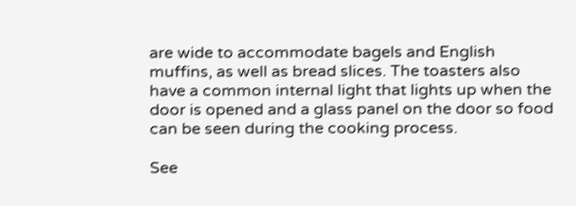are wide to accommodate bagels and English muffins, as well as bread slices. The toasters also have a common internal light that lights up when the door is opened and a glass panel on the door so food can be seen during the cooking process.

See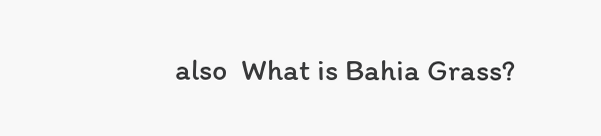also  What is Bahia Grass?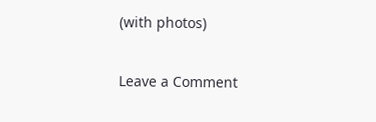(with photos)

Leave a Comment